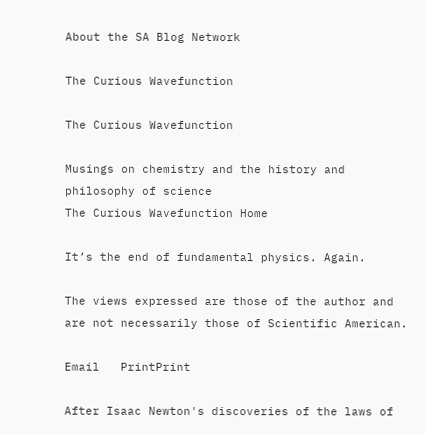About the SA Blog Network

The Curious Wavefunction

The Curious Wavefunction

Musings on chemistry and the history and philosophy of science
The Curious Wavefunction Home

It’s the end of fundamental physics. Again.

The views expressed are those of the author and are not necessarily those of Scientific American.

Email   PrintPrint

After Isaac Newton's discoveries of the laws of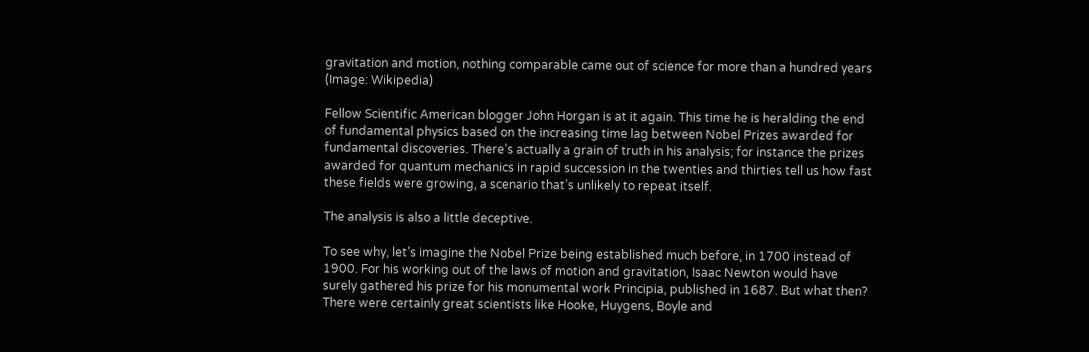gravitation and motion, nothing comparable came out of science for more than a hundred years (Image: Wikipedia)

Fellow Scientific American blogger John Horgan is at it again. This time he is heralding the end of fundamental physics based on the increasing time lag between Nobel Prizes awarded for fundamental discoveries. There’s actually a grain of truth in his analysis; for instance the prizes awarded for quantum mechanics in rapid succession in the twenties and thirties tell us how fast these fields were growing, a scenario that’s unlikely to repeat itself.

The analysis is also a little deceptive.

To see why, let’s imagine the Nobel Prize being established much before, in 1700 instead of 1900. For his working out of the laws of motion and gravitation, Isaac Newton would have surely gathered his prize for his monumental work Principia, published in 1687. But what then? There were certainly great scientists like Hooke, Huygens, Boyle and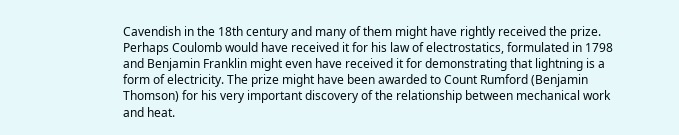Cavendish in the 18th century and many of them might have rightly received the prize. Perhaps Coulomb would have received it for his law of electrostatics, formulated in 1798 and Benjamin Franklin might even have received it for demonstrating that lightning is a form of electricity. The prize might have been awarded to Count Rumford (Benjamin Thomson) for his very important discovery of the relationship between mechanical work and heat.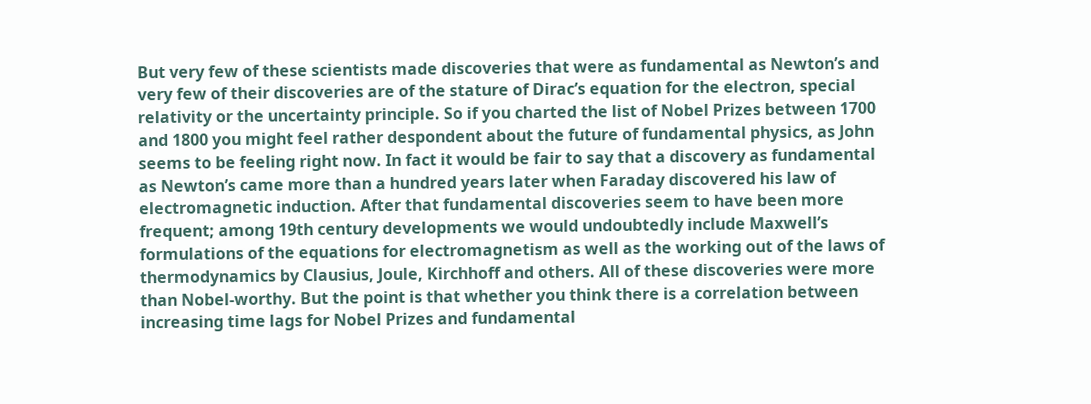But very few of these scientists made discoveries that were as fundamental as Newton’s and very few of their discoveries are of the stature of Dirac’s equation for the electron, special relativity or the uncertainty principle. So if you charted the list of Nobel Prizes between 1700 and 1800 you might feel rather despondent about the future of fundamental physics, as John seems to be feeling right now. In fact it would be fair to say that a discovery as fundamental as Newton’s came more than a hundred years later when Faraday discovered his law of electromagnetic induction. After that fundamental discoveries seem to have been more frequent; among 19th century developments we would undoubtedly include Maxwell’s formulations of the equations for electromagnetism as well as the working out of the laws of thermodynamics by Clausius, Joule, Kirchhoff and others. All of these discoveries were more than Nobel-worthy. But the point is that whether you think there is a correlation between increasing time lags for Nobel Prizes and fundamental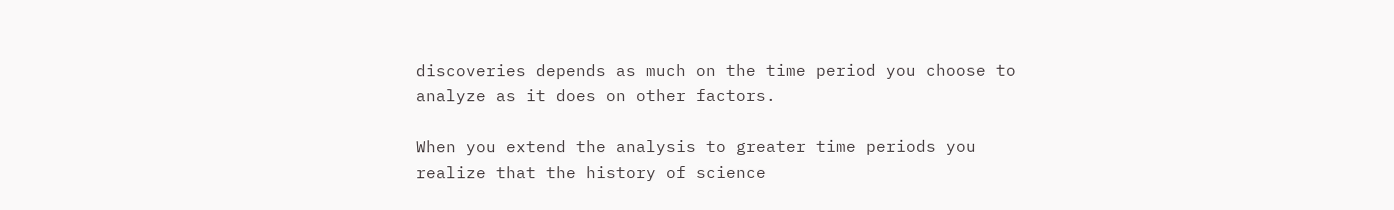discoveries depends as much on the time period you choose to analyze as it does on other factors.

When you extend the analysis to greater time periods you realize that the history of science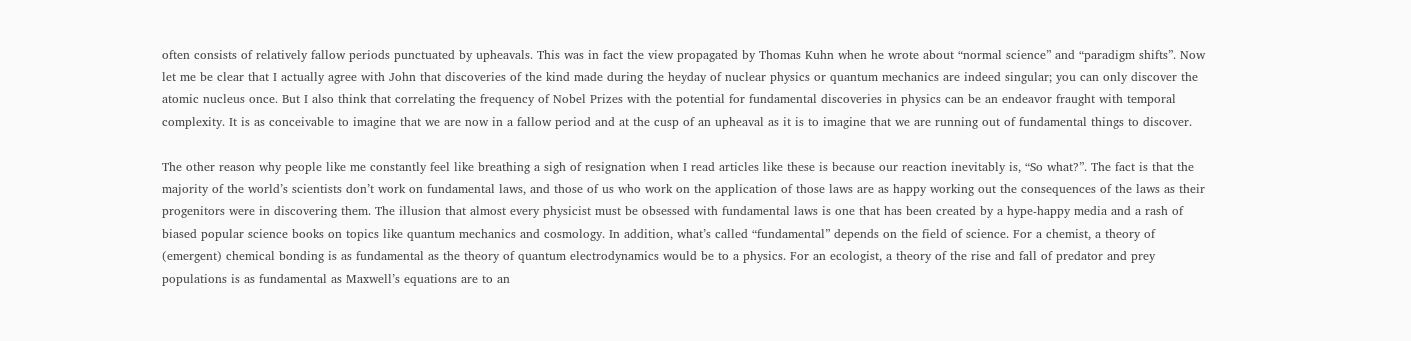often consists of relatively fallow periods punctuated by upheavals. This was in fact the view propagated by Thomas Kuhn when he wrote about “normal science” and “paradigm shifts”. Now let me be clear that I actually agree with John that discoveries of the kind made during the heyday of nuclear physics or quantum mechanics are indeed singular; you can only discover the atomic nucleus once. But I also think that correlating the frequency of Nobel Prizes with the potential for fundamental discoveries in physics can be an endeavor fraught with temporal complexity. It is as conceivable to imagine that we are now in a fallow period and at the cusp of an upheaval as it is to imagine that we are running out of fundamental things to discover.

The other reason why people like me constantly feel like breathing a sigh of resignation when I read articles like these is because our reaction inevitably is, “So what?”. The fact is that the majority of the world’s scientists don’t work on fundamental laws, and those of us who work on the application of those laws are as happy working out the consequences of the laws as their progenitors were in discovering them. The illusion that almost every physicist must be obsessed with fundamental laws is one that has been created by a hype-happy media and a rash of biased popular science books on topics like quantum mechanics and cosmology. In addition, what’s called “fundamental” depends on the field of science. For a chemist, a theory of (emergent) chemical bonding is as fundamental as the theory of quantum electrodynamics would be to a physics. For an ecologist, a theory of the rise and fall of predator and prey populations is as fundamental as Maxwell’s equations are to an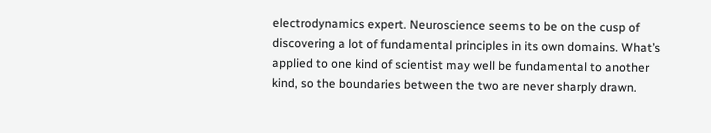electrodynamics expert. Neuroscience seems to be on the cusp of discovering a lot of fundamental principles in its own domains. What’s applied to one kind of scientist may well be fundamental to another kind, so the boundaries between the two are never sharply drawn.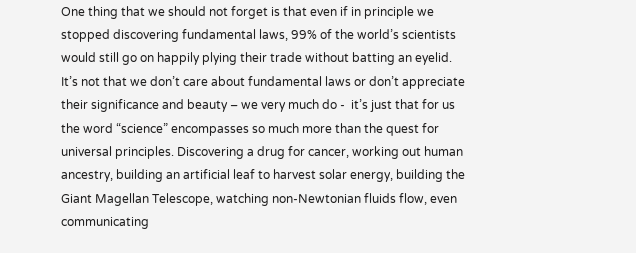One thing that we should not forget is that even if in principle we stopped discovering fundamental laws, 99% of the world’s scientists would still go on happily plying their trade without batting an eyelid. It’s not that we don’t care about fundamental laws or don’t appreciate their significance and beauty – we very much do -  it’s just that for us the word “science” encompasses so much more than the quest for universal principles. Discovering a drug for cancer, working out human ancestry, building an artificial leaf to harvest solar energy, building the Giant Magellan Telescope, watching non-Newtonian fluids flow, even communicating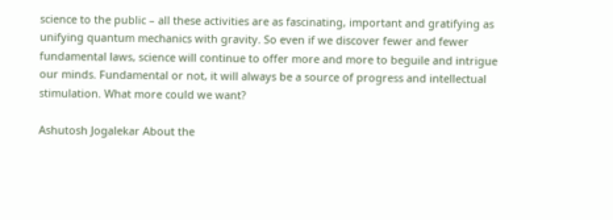science to the public – all these activities are as fascinating, important and gratifying as unifying quantum mechanics with gravity. So even if we discover fewer and fewer fundamental laws, science will continue to offer more and more to beguile and intrigue our minds. Fundamental or not, it will always be a source of progress and intellectual stimulation. What more could we want?

Ashutosh Jogalekar About the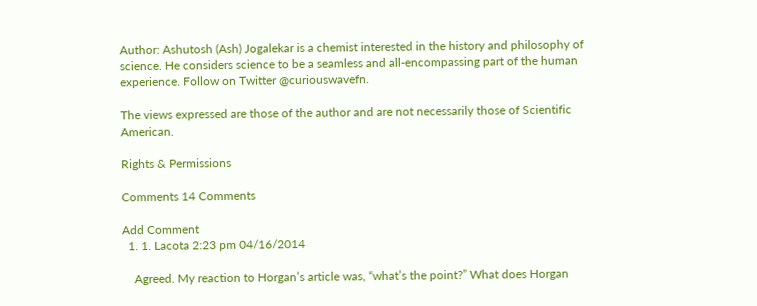Author: Ashutosh (Ash) Jogalekar is a chemist interested in the history and philosophy of science. He considers science to be a seamless and all-encompassing part of the human experience. Follow on Twitter @curiouswavefn.

The views expressed are those of the author and are not necessarily those of Scientific American.

Rights & Permissions

Comments 14 Comments

Add Comment
  1. 1. Lacota 2:23 pm 04/16/2014

    Agreed. My reaction to Horgan’s article was, “what’s the point?” What does Horgan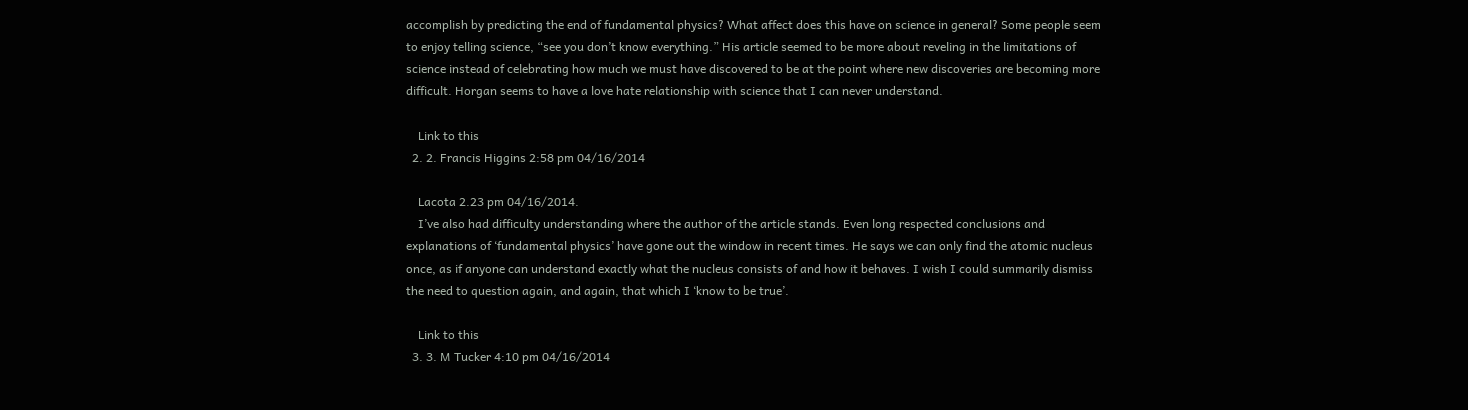accomplish by predicting the end of fundamental physics? What affect does this have on science in general? Some people seem to enjoy telling science, “see you don’t know everything.” His article seemed to be more about reveling in the limitations of science instead of celebrating how much we must have discovered to be at the point where new discoveries are becoming more difficult. Horgan seems to have a love hate relationship with science that I can never understand.

    Link to this
  2. 2. Francis Higgins 2:58 pm 04/16/2014

    Lacota 2.23 pm 04/16/2014.
    I’ve also had difficulty understanding where the author of the article stands. Even long respected conclusions and explanations of ‘fundamental physics’ have gone out the window in recent times. He says we can only find the atomic nucleus once, as if anyone can understand exactly what the nucleus consists of and how it behaves. I wish I could summarily dismiss the need to question again, and again, that which I ‘know to be true’.

    Link to this
  3. 3. M Tucker 4:10 pm 04/16/2014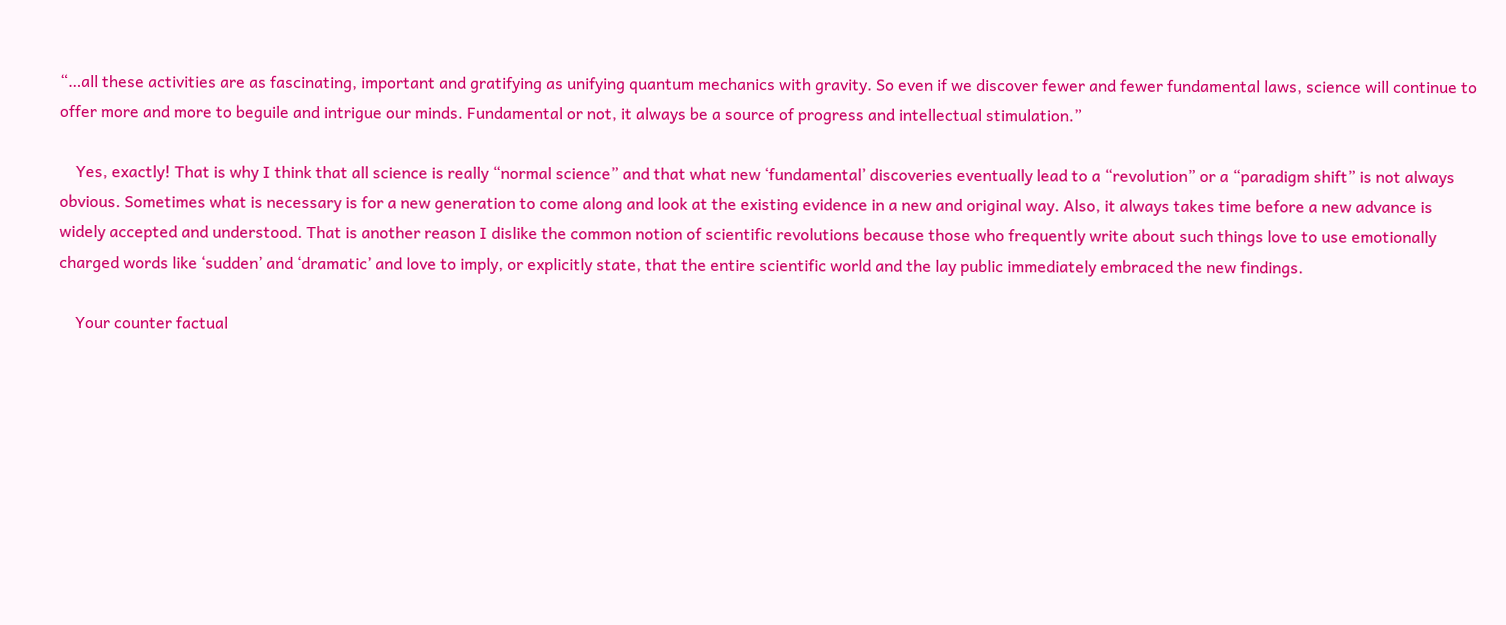“…all these activities are as fascinating, important and gratifying as unifying quantum mechanics with gravity. So even if we discover fewer and fewer fundamental laws, science will continue to offer more and more to beguile and intrigue our minds. Fundamental or not, it always be a source of progress and intellectual stimulation.”

    Yes, exactly! That is why I think that all science is really “normal science” and that what new ‘fundamental’ discoveries eventually lead to a “revolution” or a “paradigm shift” is not always obvious. Sometimes what is necessary is for a new generation to come along and look at the existing evidence in a new and original way. Also, it always takes time before a new advance is widely accepted and understood. That is another reason I dislike the common notion of scientific revolutions because those who frequently write about such things love to use emotionally charged words like ‘sudden’ and ‘dramatic’ and love to imply, or explicitly state, that the entire scientific world and the lay public immediately embraced the new findings.

    Your counter factual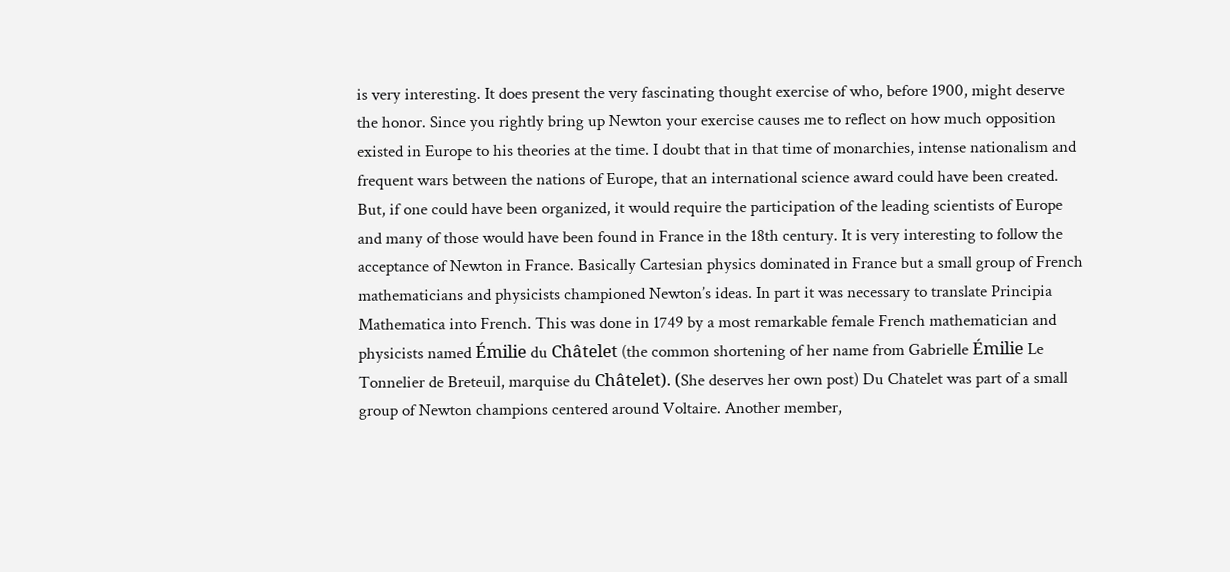is very interesting. It does present the very fascinating thought exercise of who, before 1900, might deserve the honor. Since you rightly bring up Newton your exercise causes me to reflect on how much opposition existed in Europe to his theories at the time. I doubt that in that time of monarchies, intense nationalism and frequent wars between the nations of Europe, that an international science award could have been created. But, if one could have been organized, it would require the participation of the leading scientists of Europe and many of those would have been found in France in the 18th century. It is very interesting to follow the acceptance of Newton in France. Basically Cartesian physics dominated in France but a small group of French mathematicians and physicists championed Newton’s ideas. In part it was necessary to translate Principia Mathematica into French. This was done in 1749 by a most remarkable female French mathematician and physicists named Émilie du Châtelet (the common shortening of her name from Gabrielle Émilie Le Tonnelier de Breteuil, marquise du Châtelet). (She deserves her own post) Du Chatelet was part of a small group of Newton champions centered around Voltaire. Another member,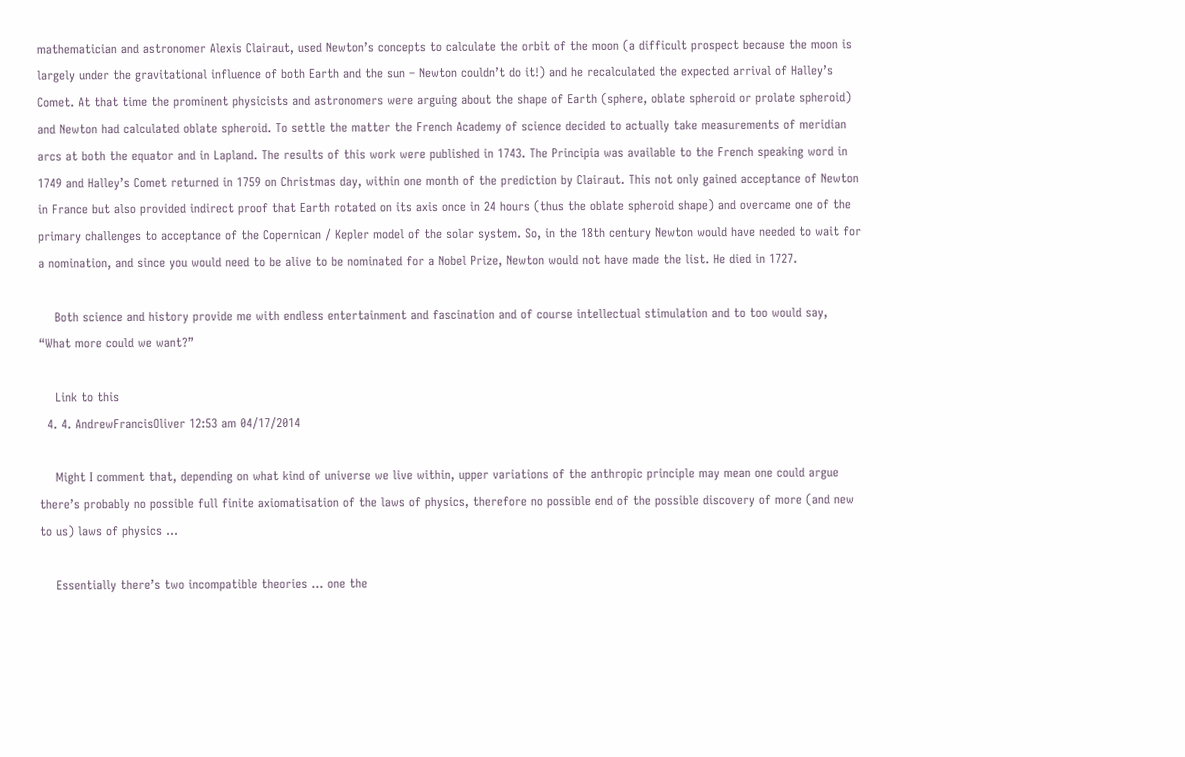mathematician and astronomer Alexis Clairaut, used Newton’s concepts to calculate the orbit of the moon (a difficult prospect because the moon is largely under the gravitational influence of both Earth and the sun – Newton couldn’t do it!) and he recalculated the expected arrival of Halley’s Comet. At that time the prominent physicists and astronomers were arguing about the shape of Earth (sphere, oblate spheroid or prolate spheroid) and Newton had calculated oblate spheroid. To settle the matter the French Academy of science decided to actually take measurements of meridian arcs at both the equator and in Lapland. The results of this work were published in 1743. The Principia was available to the French speaking word in 1749 and Halley’s Comet returned in 1759 on Christmas day, within one month of the prediction by Clairaut. This not only gained acceptance of Newton in France but also provided indirect proof that Earth rotated on its axis once in 24 hours (thus the oblate spheroid shape) and overcame one of the primary challenges to acceptance of the Copernican / Kepler model of the solar system. So, in the 18th century Newton would have needed to wait for a nomination, and since you would need to be alive to be nominated for a Nobel Prize, Newton would not have made the list. He died in 1727.

    Both science and history provide me with endless entertainment and fascination and of course intellectual stimulation and to too would say, “What more could we want?”

    Link to this
  4. 4. AndrewFrancisOliver 12:53 am 04/17/2014

    Might I comment that, depending on what kind of universe we live within, upper variations of the anthropic principle may mean one could argue there’s probably no possible full finite axiomatisation of the laws of physics, therefore no possible end of the possible discovery of more (and new to us) laws of physics …

    Essentially there’s two incompatible theories … one the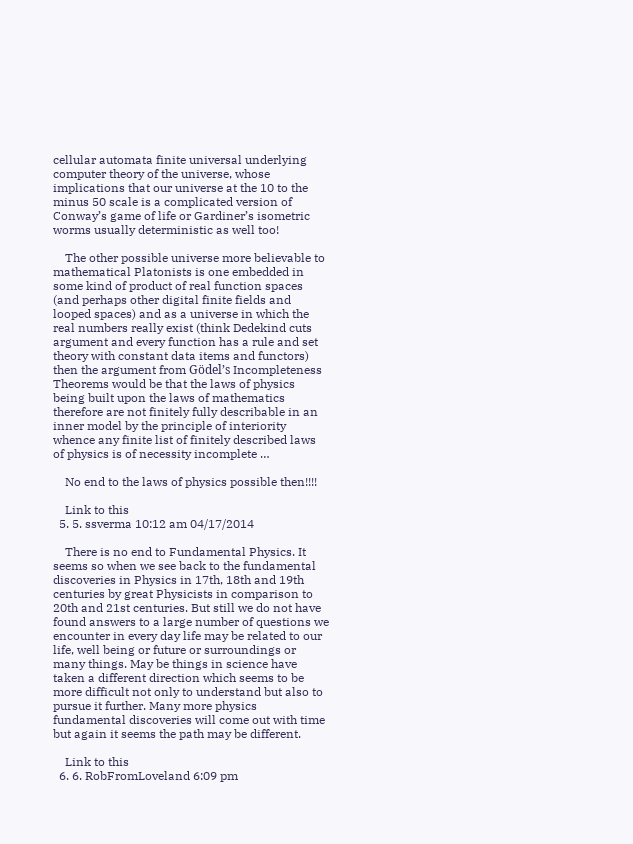cellular automata finite universal underlying computer theory of the universe, whose implications that our universe at the 10 to the minus 50 scale is a complicated version of Conway’s game of life or Gardiner’s isometric worms usually deterministic as well too!

    The other possible universe more believable to mathematical Platonists is one embedded in some kind of product of real function spaces (and perhaps other digital finite fields and looped spaces) and as a universe in which the real numbers really exist (think Dedekind cuts argument and every function has a rule and set theory with constant data items and functors) then the argument from Gödel’s Incompleteness Theorems would be that the laws of physics being built upon the laws of mathematics therefore are not finitely fully describable in an inner model by the principle of interiority whence any finite list of finitely described laws of physics is of necessity incomplete …

    No end to the laws of physics possible then!!!!

    Link to this
  5. 5. ssverma 10:12 am 04/17/2014

    There is no end to Fundamental Physics. It seems so when we see back to the fundamental discoveries in Physics in 17th, 18th and 19th centuries by great Physicists in comparison to 20th and 21st centuries. But still we do not have found answers to a large number of questions we encounter in every day life may be related to our life, well being or future or surroundings or many things. May be things in science have taken a different direction which seems to be more difficult not only to understand but also to pursue it further. Many more physics fundamental discoveries will come out with time but again it seems the path may be different.

    Link to this
  6. 6. RobFromLoveland 6:09 pm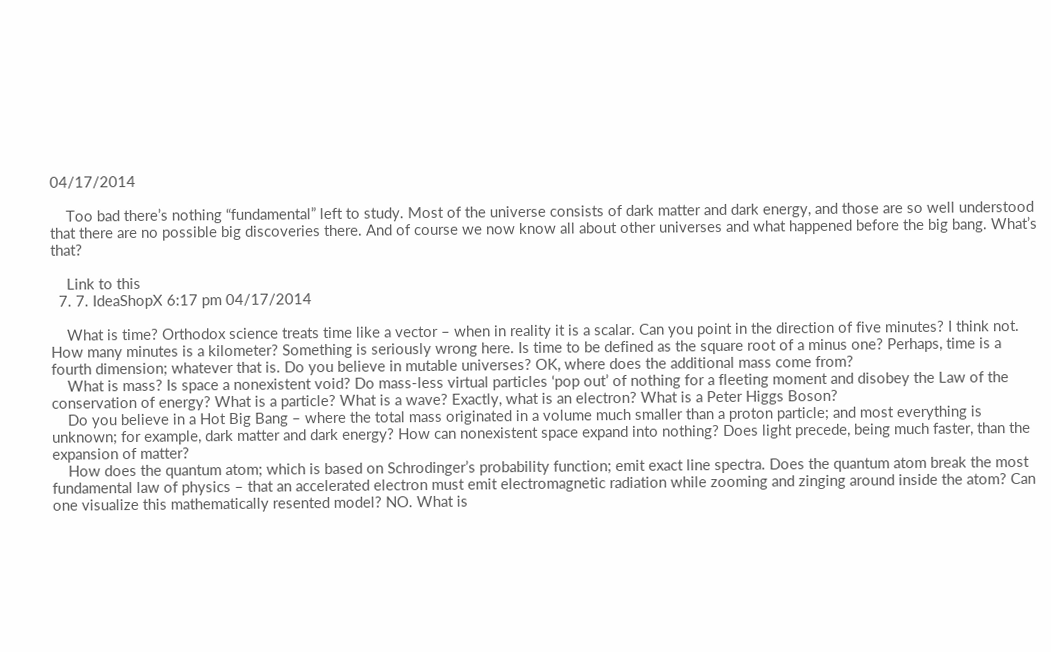04/17/2014

    Too bad there’s nothing “fundamental” left to study. Most of the universe consists of dark matter and dark energy, and those are so well understood that there are no possible big discoveries there. And of course we now know all about other universes and what happened before the big bang. What’s that?

    Link to this
  7. 7. IdeaShopX 6:17 pm 04/17/2014

    What is time? Orthodox science treats time like a vector – when in reality it is a scalar. Can you point in the direction of five minutes? I think not. How many minutes is a kilometer? Something is seriously wrong here. Is time to be defined as the square root of a minus one? Perhaps, time is a fourth dimension; whatever that is. Do you believe in mutable universes? OK, where does the additional mass come from?
    What is mass? Is space a nonexistent void? Do mass-less virtual particles ‘pop out’ of nothing for a fleeting moment and disobey the Law of the conservation of energy? What is a particle? What is a wave? Exactly, what is an electron? What is a Peter Higgs Boson?
    Do you believe in a Hot Big Bang – where the total mass originated in a volume much smaller than a proton particle; and most everything is unknown; for example, dark matter and dark energy? How can nonexistent space expand into nothing? Does light precede, being much faster, than the expansion of matter?
    How does the quantum atom; which is based on Schrodinger’s probability function; emit exact line spectra. Does the quantum atom break the most fundamental law of physics – that an accelerated electron must emit electromagnetic radiation while zooming and zinging around inside the atom? Can one visualize this mathematically resented model? NO. What is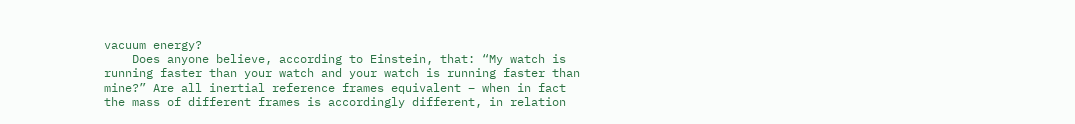vacuum energy?
    Does anyone believe, according to Einstein, that: “My watch is running faster than your watch and your watch is running faster than mine?” Are all inertial reference frames equivalent – when in fact the mass of different frames is accordingly different, in relation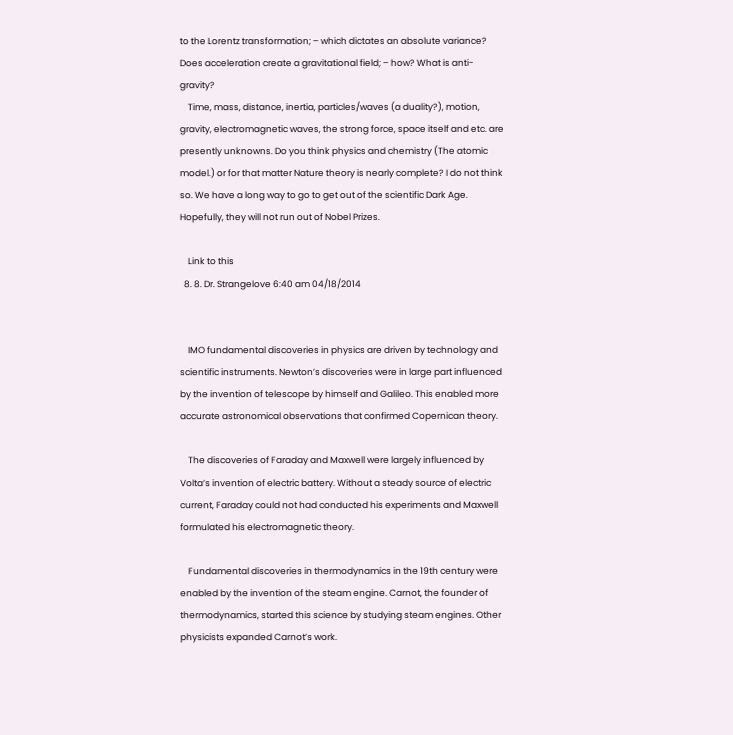to the Lorentz transformation; – which dictates an absolute variance? Does acceleration create a gravitational field; – how? What is anti-gravity?
    Time, mass, distance, inertia, particles/waves (a duality?), motion, gravity, electromagnetic waves, the strong force, space itself and etc. are presently unknowns. Do you think physics and chemistry (The atomic model.) or for that matter Nature theory is nearly complete? I do not think so. We have a long way to go to get out of the scientific Dark Age. Hopefully, they will not run out of Nobel Prizes.

    Link to this
  8. 8. Dr. Strangelove 6:40 am 04/18/2014


    IMO fundamental discoveries in physics are driven by technology and scientific instruments. Newton’s discoveries were in large part influenced by the invention of telescope by himself and Galileo. This enabled more accurate astronomical observations that confirmed Copernican theory.

    The discoveries of Faraday and Maxwell were largely influenced by Volta’s invention of electric battery. Without a steady source of electric current, Faraday could not had conducted his experiments and Maxwell formulated his electromagnetic theory.

    Fundamental discoveries in thermodynamics in the 19th century were enabled by the invention of the steam engine. Carnot, the founder of thermodynamics, started this science by studying steam engines. Other physicists expanded Carnot’s work.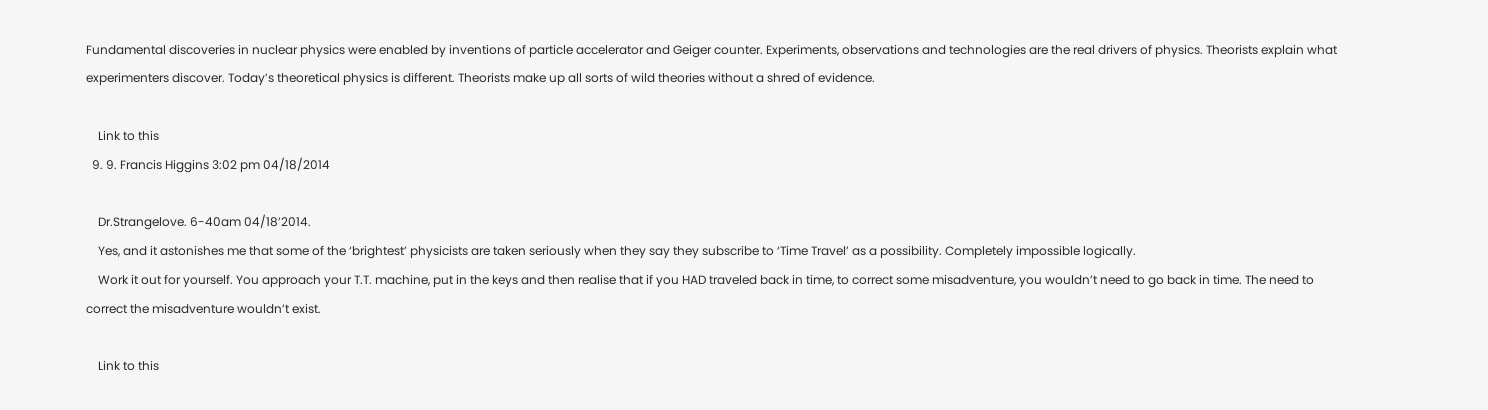Fundamental discoveries in nuclear physics were enabled by inventions of particle accelerator and Geiger counter. Experiments, observations and technologies are the real drivers of physics. Theorists explain what experimenters discover. Today’s theoretical physics is different. Theorists make up all sorts of wild theories without a shred of evidence.

    Link to this
  9. 9. Francis Higgins 3:02 pm 04/18/2014

    Dr.Strangelove. 6-40am 04/18’2014.
    Yes, and it astonishes me that some of the ‘brightest’ physicists are taken seriously when they say they subscribe to ‘Time Travel’ as a possibility. Completely impossible logically.
    Work it out for yourself. You approach your T.T. machine, put in the keys and then realise that if you HAD traveled back in time, to correct some misadventure, you wouldn’t need to go back in time. The need to correct the misadventure wouldn’t exist.

    Link to this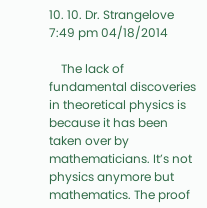10. 10. Dr. Strangelove 7:49 pm 04/18/2014

    The lack of fundamental discoveries in theoretical physics is because it has been taken over by mathematicians. It’s not physics anymore but mathematics. The proof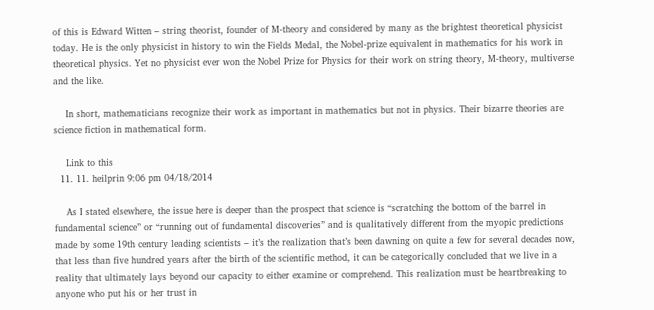of this is Edward Witten – string theorist, founder of M-theory and considered by many as the brightest theoretical physicist today. He is the only physicist in history to win the Fields Medal, the Nobel-prize equivalent in mathematics for his work in theoretical physics. Yet no physicist ever won the Nobel Prize for Physics for their work on string theory, M-theory, multiverse and the like.

    In short, mathematicians recognize their work as important in mathematics but not in physics. Their bizarre theories are science fiction in mathematical form.

    Link to this
  11. 11. heilprin 9:06 pm 04/18/2014

    As I stated elsewhere, the issue here is deeper than the prospect that science is “scratching the bottom of the barrel in fundamental science” or “running out of fundamental discoveries” and is qualitatively different from the myopic predictions made by some 19th century leading scientists – it’s the realization that’s been dawning on quite a few for several decades now, that less than five hundred years after the birth of the scientific method, it can be categorically concluded that we live in a reality that ultimately lays beyond our capacity to either examine or comprehend. This realization must be heartbreaking to anyone who put his or her trust in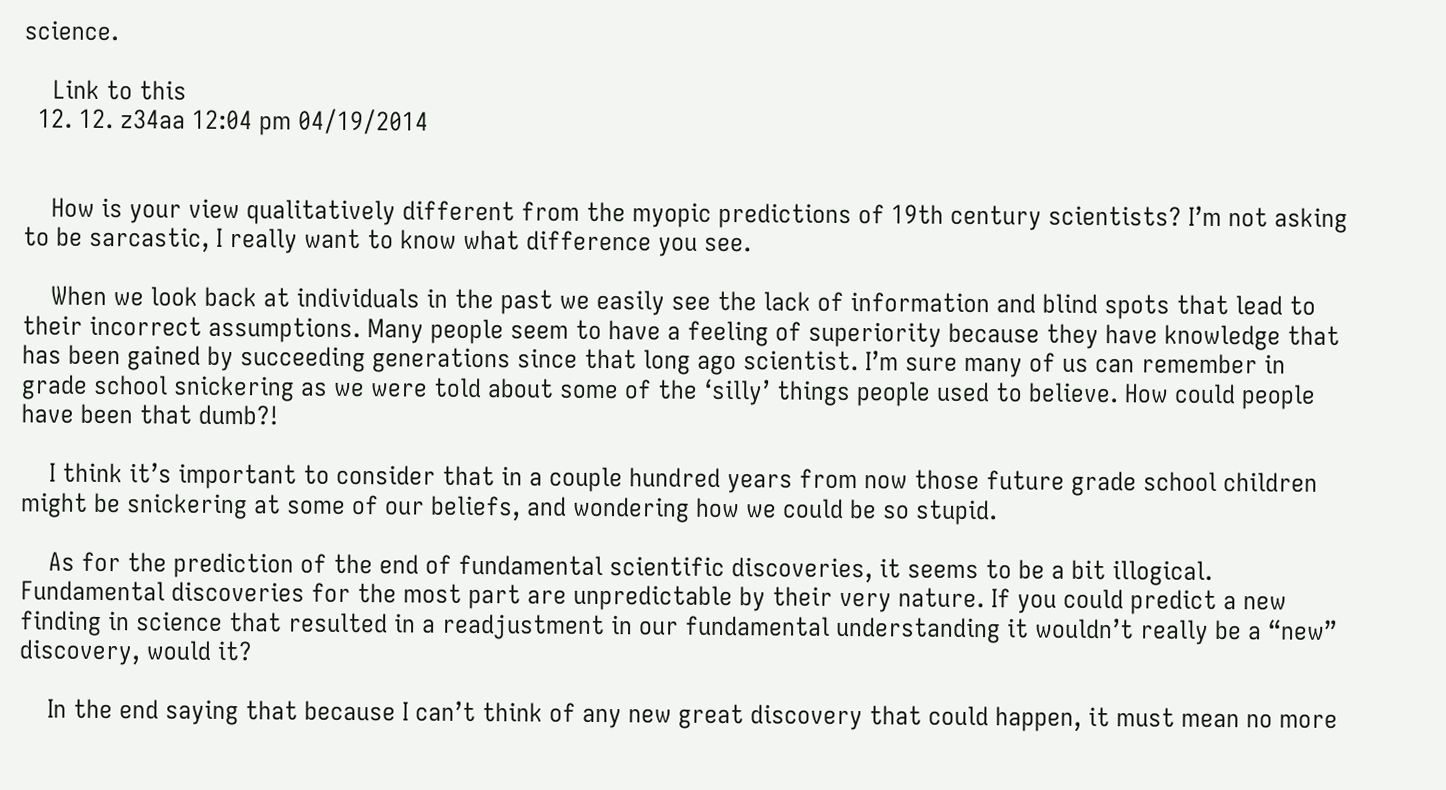science.

    Link to this
  12. 12. z34aa 12:04 pm 04/19/2014


    How is your view qualitatively different from the myopic predictions of 19th century scientists? I’m not asking to be sarcastic, I really want to know what difference you see.

    When we look back at individuals in the past we easily see the lack of information and blind spots that lead to their incorrect assumptions. Many people seem to have a feeling of superiority because they have knowledge that has been gained by succeeding generations since that long ago scientist. I’m sure many of us can remember in grade school snickering as we were told about some of the ‘silly’ things people used to believe. How could people have been that dumb?!

    I think it’s important to consider that in a couple hundred years from now those future grade school children might be snickering at some of our beliefs, and wondering how we could be so stupid.

    As for the prediction of the end of fundamental scientific discoveries, it seems to be a bit illogical. Fundamental discoveries for the most part are unpredictable by their very nature. If you could predict a new finding in science that resulted in a readjustment in our fundamental understanding it wouldn’t really be a “new” discovery, would it?

    In the end saying that because I can’t think of any new great discovery that could happen, it must mean no more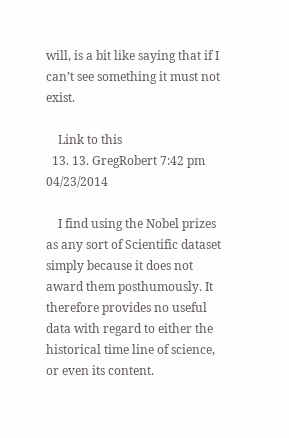will, is a bit like saying that if I can’t see something it must not exist.

    Link to this
  13. 13. GregRobert 7:42 pm 04/23/2014

    I find using the Nobel prizes as any sort of Scientific dataset simply because it does not award them posthumously. It therefore provides no useful data with regard to either the historical time line of science, or even its content.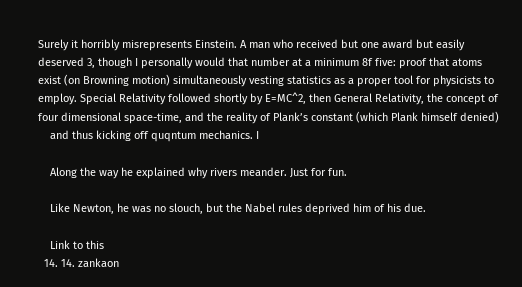Surely it horribly misrepresents Einstein. A man who received but one award but easily deserved 3, though I personally would that number at a minimum 8f five: proof that atoms exist (on Browning motion) simultaneously vesting statistics as a proper tool for physicists to employ. Special Relativity followed shortly by E=MC^2, then General Relativity, the concept of four dimensional space-time, and the reality of Plank’s constant (which Plank himself denied)
    and thus kicking off quqntum mechanics. I

    Along the way he explained why rivers meander. Just for fun.

    Like Newton, he was no slouch, but the Nabel rules deprived him of his due.

    Link to this
  14. 14. zankaon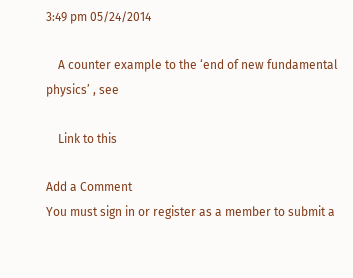3:49 pm 05/24/2014

    A counter example to the ‘end of new fundamental physics’ , see

    Link to this

Add a Comment
You must sign in or register as a member to submit a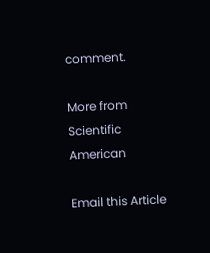comment.

More from Scientific American

Email this Article